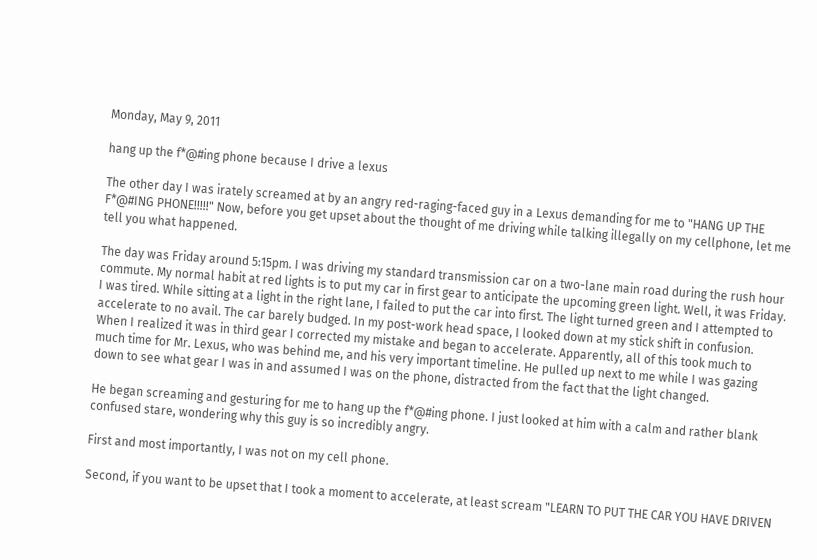Monday, May 9, 2011

hang up the f*@#ing phone because I drive a lexus

The other day I was irately screamed at by an angry red-raging-faced guy in a Lexus demanding for me to "HANG UP THE F*@#ING PHONE!!!!!" Now, before you get upset about the thought of me driving while talking illegally on my cellphone, let me tell you what happened.

The day was Friday around 5:15pm. I was driving my standard transmission car on a two-lane main road during the rush hour commute. My normal habit at red lights is to put my car in first gear to anticipate the upcoming green light. Well, it was Friday. I was tired. While sitting at a light in the right lane, I failed to put the car into first. The light turned green and I attempted to accelerate to no avail. The car barely budged. In my post-work head space, I looked down at my stick shift in confusion. When I realized it was in third gear I corrected my mistake and began to accelerate. Apparently, all of this took much to much time for Mr. Lexus, who was behind me, and his very important timeline. He pulled up next to me while I was gazing down to see what gear I was in and assumed I was on the phone, distracted from the fact that the light changed.

He began screaming and gesturing for me to hang up the f*@#ing phone. I just looked at him with a calm and rather blank confused stare, wondering why this guy is so incredibly angry.

First and most importantly, I was not on my cell phone.

Second, if you want to be upset that I took a moment to accelerate, at least scream "LEARN TO PUT THE CAR YOU HAVE DRIVEN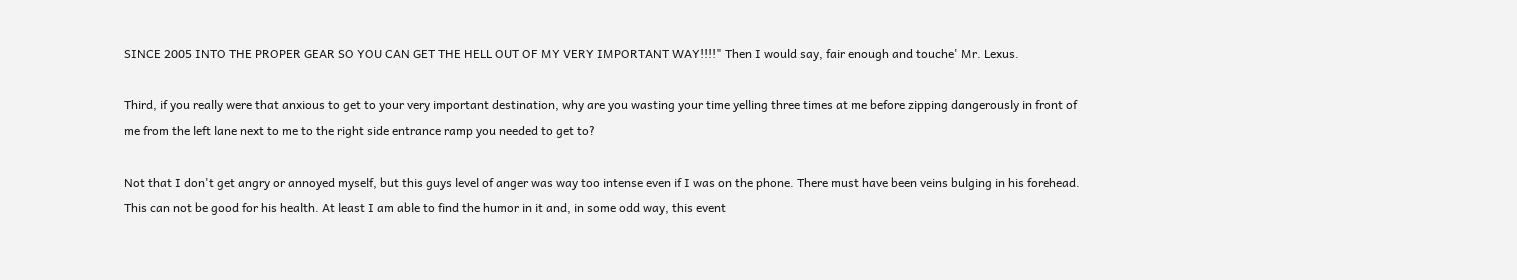SINCE 2005 INTO THE PROPER GEAR SO YOU CAN GET THE HELL OUT OF MY VERY IMPORTANT WAY!!!!" Then I would say, fair enough and touche' Mr. Lexus.

Third, if you really were that anxious to get to your very important destination, why are you wasting your time yelling three times at me before zipping dangerously in front of me from the left lane next to me to the right side entrance ramp you needed to get to?

Not that I don't get angry or annoyed myself, but this guys level of anger was way too intense even if I was on the phone. There must have been veins bulging in his forehead. This can not be good for his health. At least I am able to find the humor in it and, in some odd way, this event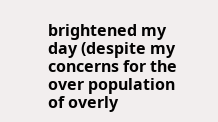brightened my day (despite my concerns for the over population of overly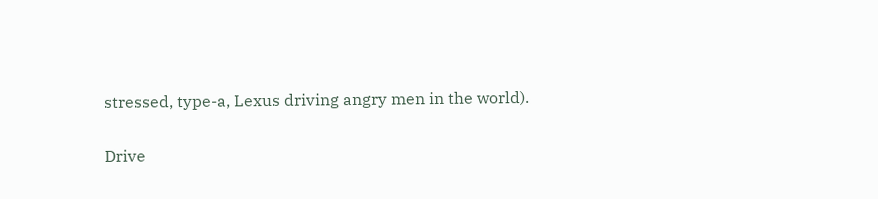stressed, type-a, Lexus driving angry men in the world).

Drive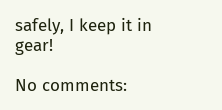safely, I keep it in gear!

No comments: